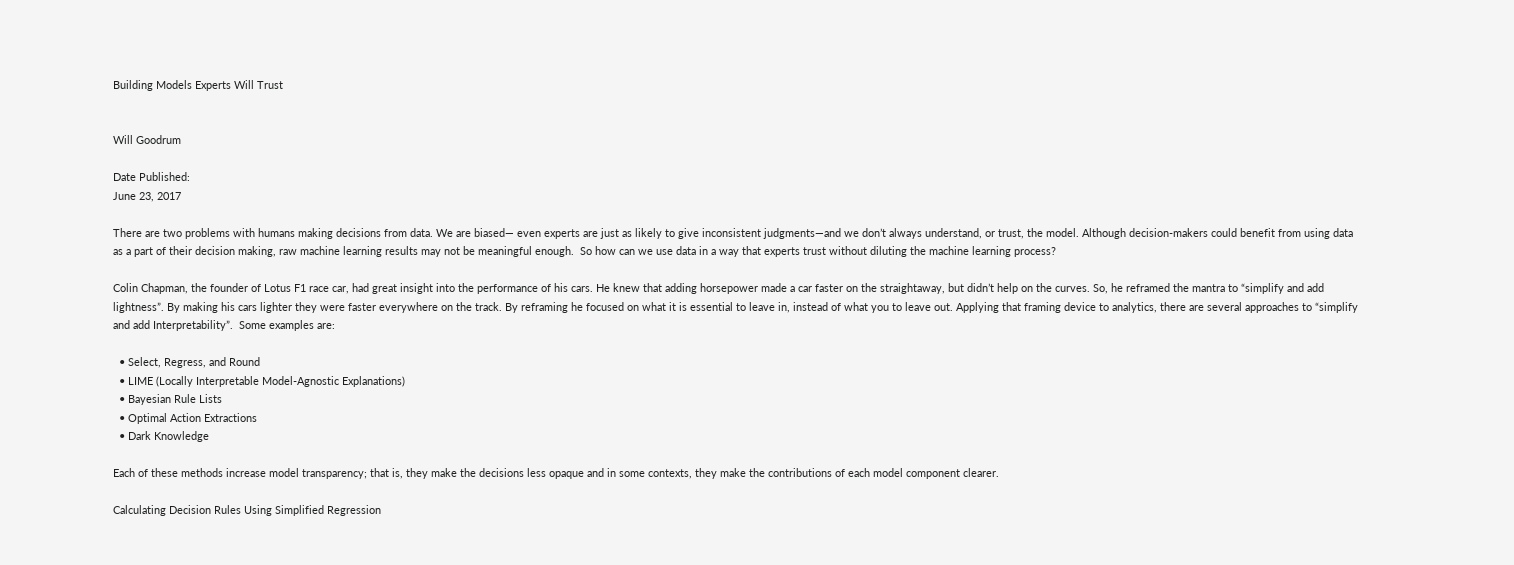Building Models Experts Will Trust


Will Goodrum

Date Published:
June 23, 2017

There are two problems with humans making decisions from data. We are biased— even experts are just as likely to give inconsistent judgments—and we don’t always understand, or trust, the model. Although decision-makers could benefit from using data as a part of their decision making, raw machine learning results may not be meaningful enough.  So how can we use data in a way that experts trust without diluting the machine learning process?

Colin Chapman, the founder of Lotus F1 race car, had great insight into the performance of his cars. He knew that adding horsepower made a car faster on the straightaway, but didn’t help on the curves. So, he reframed the mantra to “simplify and add lightness”. By making his cars lighter they were faster everywhere on the track. By reframing he focused on what it is essential to leave in, instead of what you to leave out. Applying that framing device to analytics, there are several approaches to “simplify and add Interpretability”.  Some examples are:

  • Select, Regress, and Round
  • LIME (Locally Interpretable Model-Agnostic Explanations)
  • Bayesian Rule Lists
  • Optimal Action Extractions
  • Dark Knowledge

Each of these methods increase model transparency; that is, they make the decisions less opaque and in some contexts, they make the contributions of each model component clearer.

Calculating Decision Rules Using Simplified Regression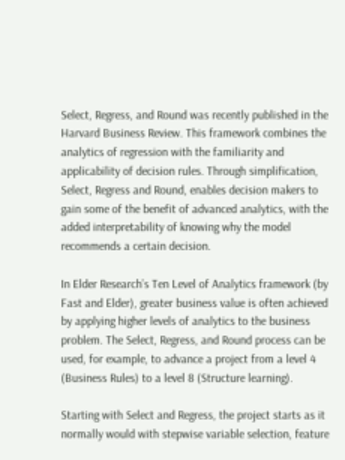Select, Regress, and Round was recently published in the Harvard Business Review. This framework combines the analytics of regression with the familiarity and applicability of decision rules. Through simplification, Select, Regress and Round, enables decision makers to gain some of the benefit of advanced analytics, with the added interpretability of knowing why the model recommends a certain decision.

In Elder Research’s Ten Level of Analytics framework (by Fast and Elder), greater business value is often achieved by applying higher levels of analytics to the business problem. The Select, Regress, and Round process can be used, for example, to advance a project from a level 4 (Business Rules) to a level 8 (Structure learning).

Starting with Select and Regress, the project starts as it normally would with stepwise variable selection, feature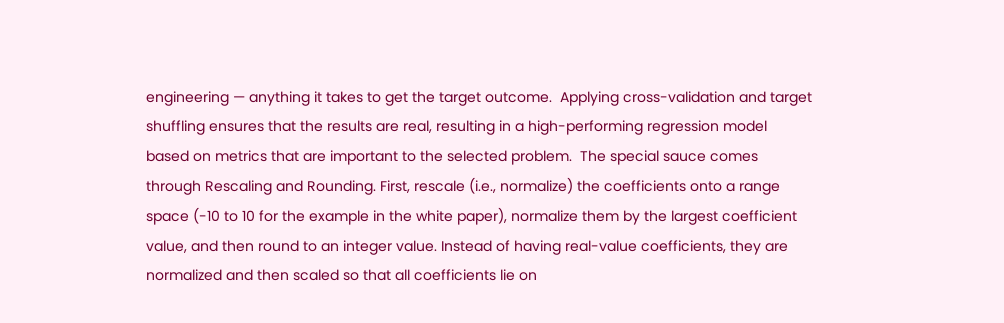engineering — anything it takes to get the target outcome.  Applying cross-validation and target shuffling ensures that the results are real, resulting in a high-performing regression model based on metrics that are important to the selected problem.  The special sauce comes through Rescaling and Rounding. First, rescale (i.e., normalize) the coefficients onto a range space (-10 to 10 for the example in the white paper), normalize them by the largest coefficient value, and then round to an integer value. Instead of having real-value coefficients, they are normalized and then scaled so that all coefficients lie on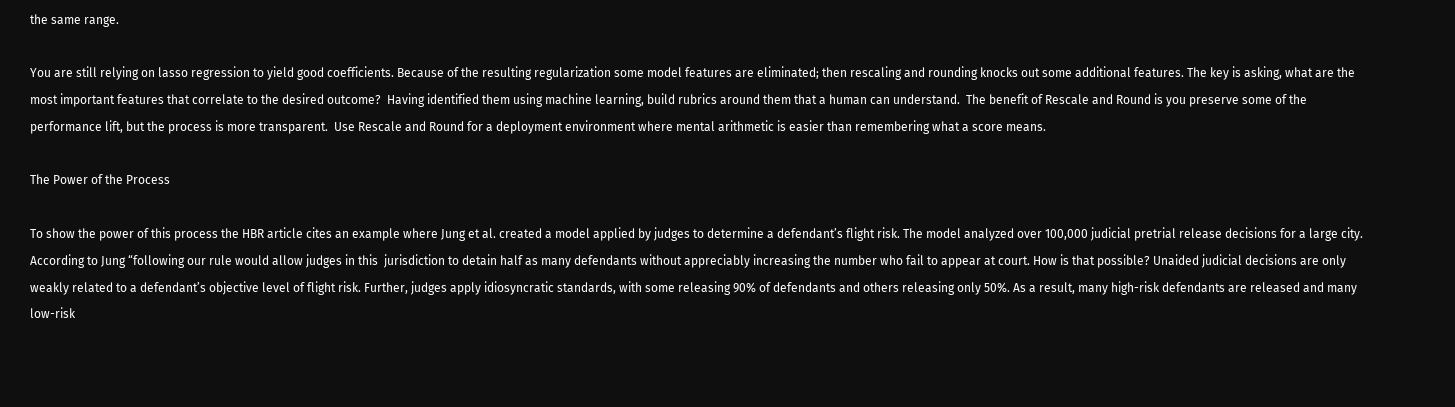the same range.

You are still relying on lasso regression to yield good coefficients. Because of the resulting regularization some model features are eliminated; then rescaling and rounding knocks out some additional features. The key is asking, what are the most important features that correlate to the desired outcome?  Having identified them using machine learning, build rubrics around them that a human can understand.  The benefit of Rescale and Round is you preserve some of the performance lift, but the process is more transparent.  Use Rescale and Round for a deployment environment where mental arithmetic is easier than remembering what a score means.

The Power of the Process

To show the power of this process the HBR article cites an example where Jung et al. created a model applied by judges to determine a defendant’s flight risk. The model analyzed over 100,000 judicial pretrial release decisions for a large city. According to Jung “following our rule would allow judges in this  jurisdiction to detain half as many defendants without appreciably increasing the number who fail to appear at court. How is that possible? Unaided judicial decisions are only weakly related to a defendant’s objective level of flight risk. Further, judges apply idiosyncratic standards, with some releasing 90% of defendants and others releasing only 50%. As a result, many high-risk defendants are released and many low-risk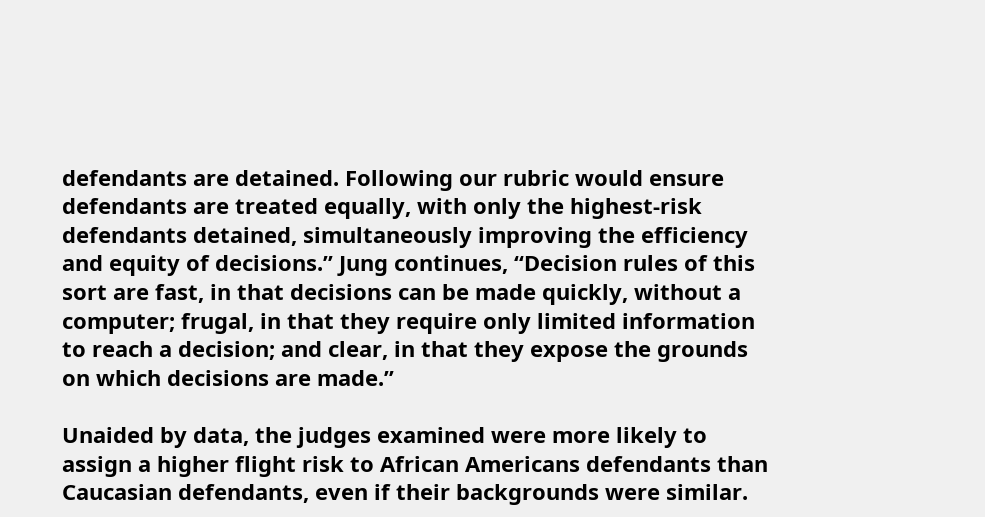defendants are detained. Following our rubric would ensure defendants are treated equally, with only the highest-risk defendants detained, simultaneously improving the efficiency and equity of decisions.” Jung continues, “Decision rules of this sort are fast, in that decisions can be made quickly, without a computer; frugal, in that they require only limited information to reach a decision; and clear, in that they expose the grounds on which decisions are made.”

Unaided by data, the judges examined were more likely to assign a higher flight risk to African Americans defendants than Caucasian defendants, even if their backgrounds were similar.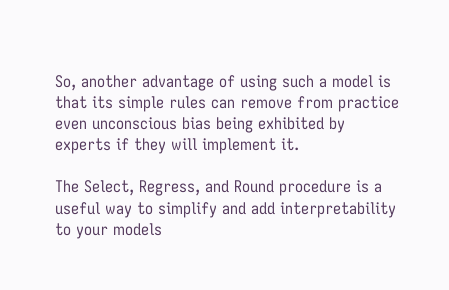So, another advantage of using such a model is that its simple rules can remove from practice even unconscious bias being exhibited by experts if they will implement it.

The Select, Regress, and Round procedure is a useful way to simplify and add interpretability to your models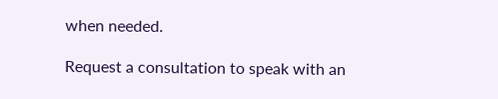when needed.

Request a consultation to speak with an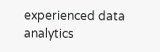experienced data analytics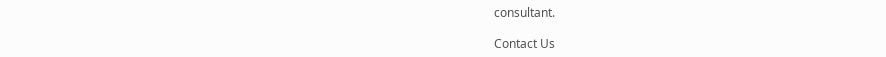consultant.

Contact Us